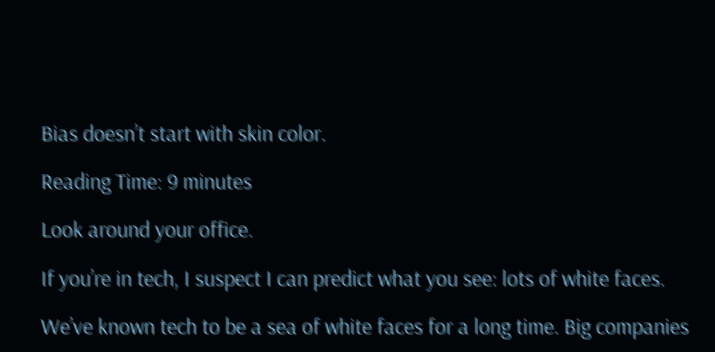Bias doesn’t start with skin color.

Reading Time: 9 minutes

Look around your office.

If you’re in tech, I suspect I can predict what you see: lots of white faces.

We’ve known tech to be a sea of white faces for a long time. Big companies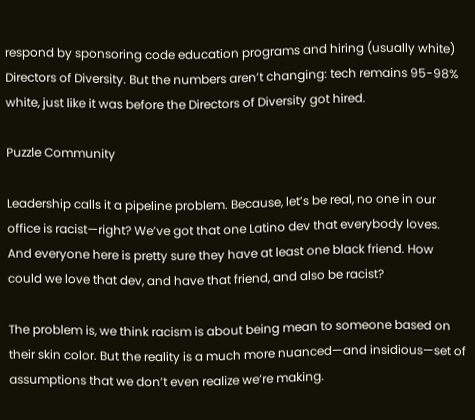respond by sponsoring code education programs and hiring (usually white) Directors of Diversity. But the numbers aren’t changing: tech remains 95-98% white, just like it was before the Directors of Diversity got hired.

Puzzle Community

Leadership calls it a pipeline problem. Because, let’s be real, no one in our office is racist—right? We’ve got that one Latino dev that everybody loves. And everyone here is pretty sure they have at least one black friend. How could we love that dev, and have that friend, and also be racist?

The problem is, we think racism is about being mean to someone based on their skin color. But the reality is a much more nuanced—and insidious—set of assumptions that we don’t even realize we’re making.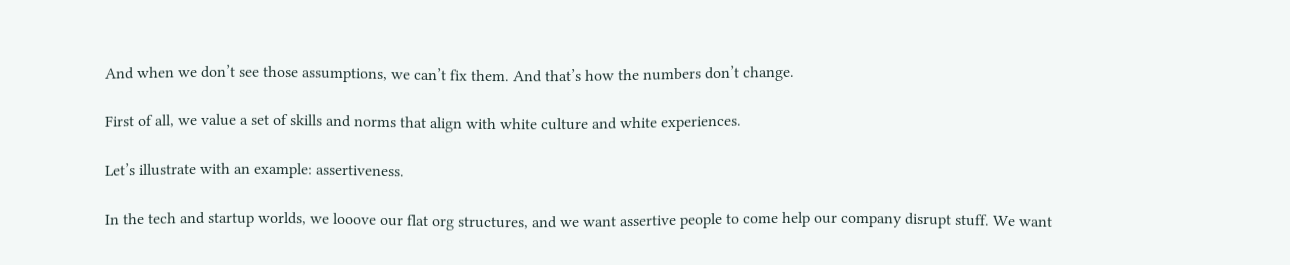And when we don’t see those assumptions, we can’t fix them. And that’s how the numbers don’t change.

First of all, we value a set of skills and norms that align with white culture and white experiences.

Let’s illustrate with an example: assertiveness.

In the tech and startup worlds, we looove our flat org structures, and we want assertive people to come help our company disrupt stuff. We want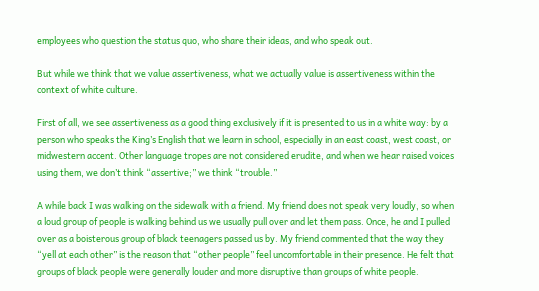employees who question the status quo, who share their ideas, and who speak out.

But while we think that we value assertiveness, what we actually value is assertiveness within the context of white culture.

First of all, we see assertiveness as a good thing exclusively if it is presented to us in a white way: by a person who speaks the King’s English that we learn in school, especially in an east coast, west coast, or midwestern accent. Other language tropes are not considered erudite, and when we hear raised voices using them, we don’t think “assertive;” we think “trouble.”

A while back I was walking on the sidewalk with a friend. My friend does not speak very loudly, so when a loud group of people is walking behind us we usually pull over and let them pass. Once, he and I pulled over as a boisterous group of black teenagers passed us by. My friend commented that the way they “yell at each other” is the reason that “other people” feel uncomfortable in their presence. He felt that groups of black people were generally louder and more disruptive than groups of white people.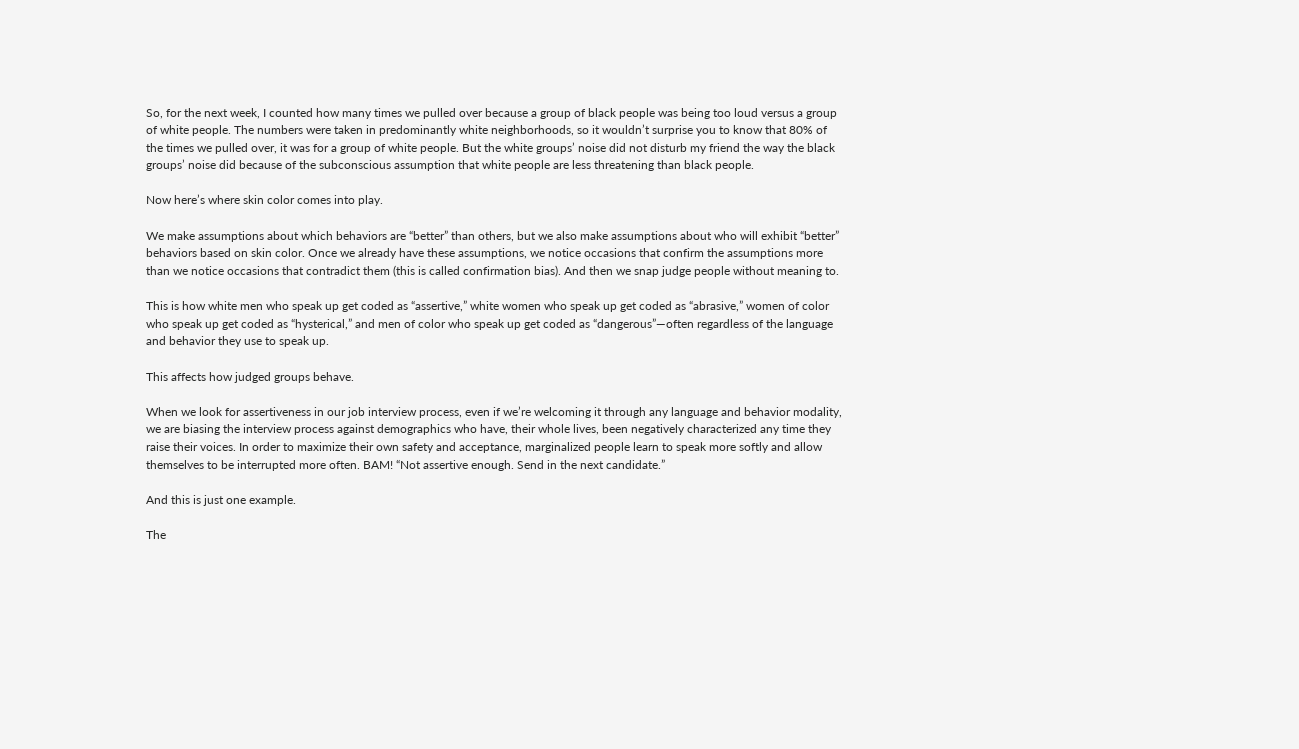So, for the next week, I counted how many times we pulled over because a group of black people was being too loud versus a group of white people. The numbers were taken in predominantly white neighborhoods, so it wouldn’t surprise you to know that 80% of the times we pulled over, it was for a group of white people. But the white groups’ noise did not disturb my friend the way the black groups’ noise did because of the subconscious assumption that white people are less threatening than black people.

Now here’s where skin color comes into play.

We make assumptions about which behaviors are “better” than others, but we also make assumptions about who will exhibit “better” behaviors based on skin color. Once we already have these assumptions, we notice occasions that confirm the assumptions more than we notice occasions that contradict them (this is called confirmation bias). And then we snap judge people without meaning to.

This is how white men who speak up get coded as “assertive,” white women who speak up get coded as “abrasive,” women of color who speak up get coded as “hysterical,” and men of color who speak up get coded as “dangerous”—often regardless of the language and behavior they use to speak up.

This affects how judged groups behave.

When we look for assertiveness in our job interview process, even if we’re welcoming it through any language and behavior modality, we are biasing the interview process against demographics who have, their whole lives, been negatively characterized any time they raise their voices. In order to maximize their own safety and acceptance, marginalized people learn to speak more softly and allow themselves to be interrupted more often. BAM! “Not assertive enough. Send in the next candidate.”

And this is just one example.

The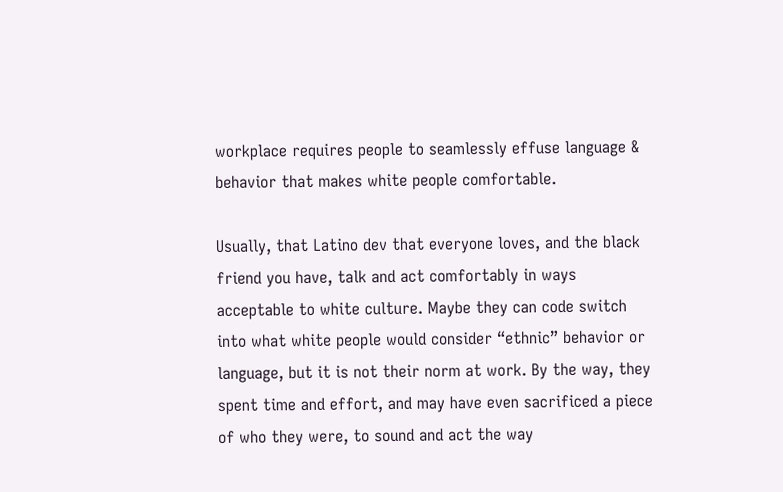workplace requires people to seamlessly effuse language & behavior that makes white people comfortable.

Usually, that Latino dev that everyone loves, and the black friend you have, talk and act comfortably in ways acceptable to white culture. Maybe they can code switch into what white people would consider “ethnic” behavior or language, but it is not their norm at work. By the way, they spent time and effort, and may have even sacrificed a piece of who they were, to sound and act the way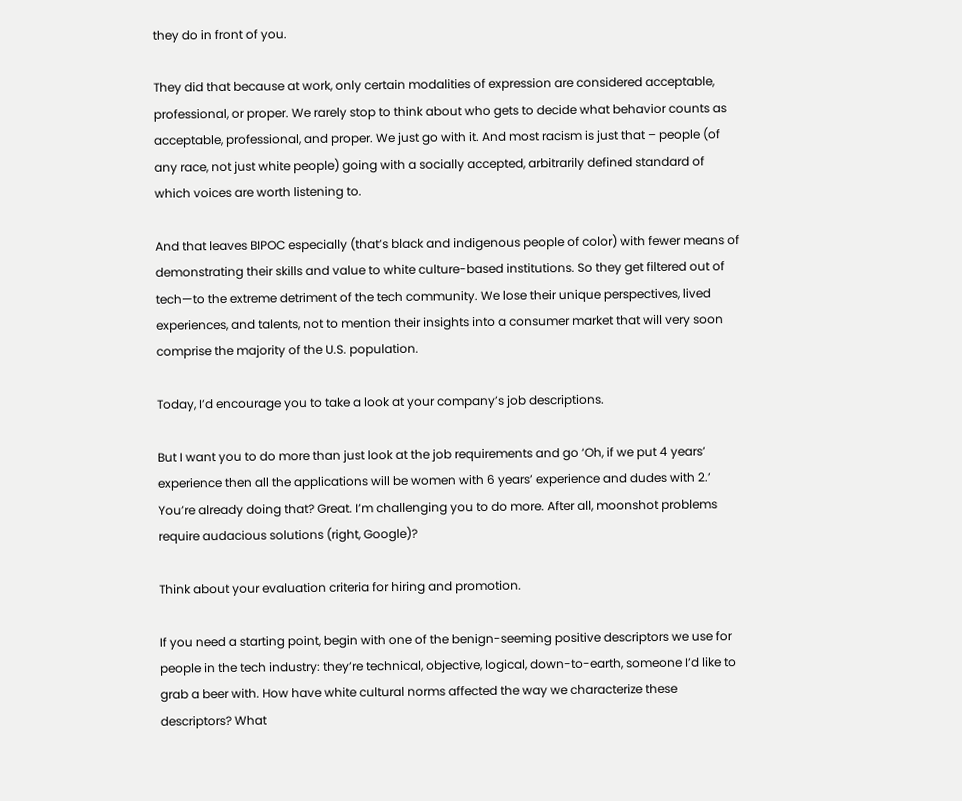they do in front of you.

They did that because at work, only certain modalities of expression are considered acceptable, professional, or proper. We rarely stop to think about who gets to decide what behavior counts as acceptable, professional, and proper. We just go with it. And most racism is just that – people (of any race, not just white people) going with a socially accepted, arbitrarily defined standard of which voices are worth listening to.

And that leaves BIPOC especially (that’s black and indigenous people of color) with fewer means of demonstrating their skills and value to white culture-based institutions. So they get filtered out of tech—to the extreme detriment of the tech community. We lose their unique perspectives, lived experiences, and talents, not to mention their insights into a consumer market that will very soon comprise the majority of the U.S. population.

Today, I’d encourage you to take a look at your company’s job descriptions.

But I want you to do more than just look at the job requirements and go ‘Oh, if we put 4 years’ experience then all the applications will be women with 6 years’ experience and dudes with 2.’ You’re already doing that? Great. I’m challenging you to do more. After all, moonshot problems require audacious solutions (right, Google)?

Think about your evaluation criteria for hiring and promotion.

If you need a starting point, begin with one of the benign-seeming positive descriptors we use for people in the tech industry: they’re technical, objective, logical, down-to-earth, someone I’d like to grab a beer with. How have white cultural norms affected the way we characterize these descriptors? What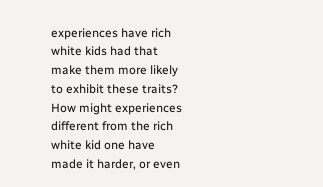experiences have rich white kids had that make them more likely to exhibit these traits? How might experiences different from the rich white kid one have made it harder, or even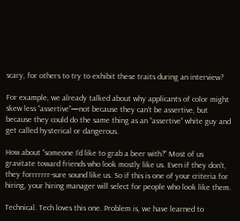scary, for others to try to exhibit these traits during an interview?

For example, we already talked about why applicants of color might skew less “assertive”—not because they can’t be assertive, but because they could do the same thing as an “assertive” white guy and get called hysterical or dangerous.

How about “someone I’d like to grab a beer with?” Most of us gravitate toward friends who look mostly like us. Even if they don’t, they forrrrrrr-sure sound like us. So if this is one of your criteria for hiring, your hiring manager will select for people who look like them.

Technical. Tech loves this one. Problem is, we have learned to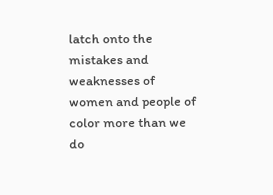latch onto the mistakes and weaknesses of women and people of color more than we do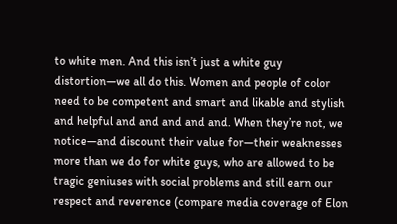to white men. And this isn’t just a white guy distortion—we all do this. Women and people of color need to be competent and smart and likable and stylish and helpful and and and and and. When they’re not, we notice—and discount their value for—their weaknesses more than we do for white guys, who are allowed to be tragic geniuses with social problems and still earn our respect and reverence (compare media coverage of Elon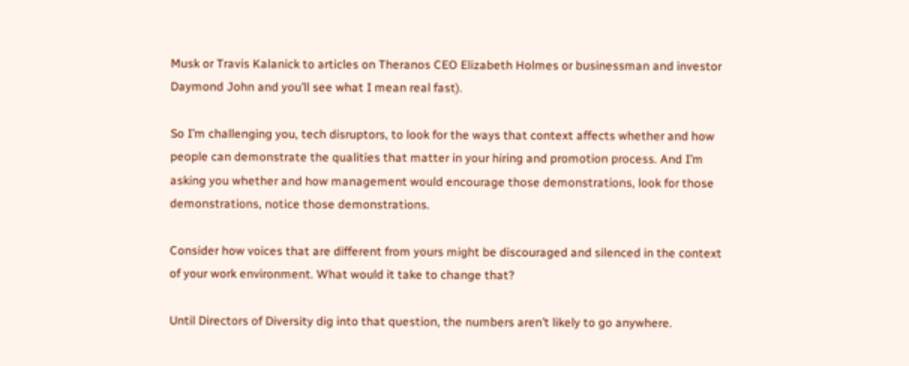Musk or Travis Kalanick to articles on Theranos CEO Elizabeth Holmes or businessman and investor Daymond John and you’ll see what I mean real fast).

So I’m challenging you, tech disruptors, to look for the ways that context affects whether and how people can demonstrate the qualities that matter in your hiring and promotion process. And I’m asking you whether and how management would encourage those demonstrations, look for those demonstrations, notice those demonstrations.

Consider how voices that are different from yours might be discouraged and silenced in the context of your work environment. What would it take to change that?

Until Directors of Diversity dig into that question, the numbers aren’t likely to go anywhere.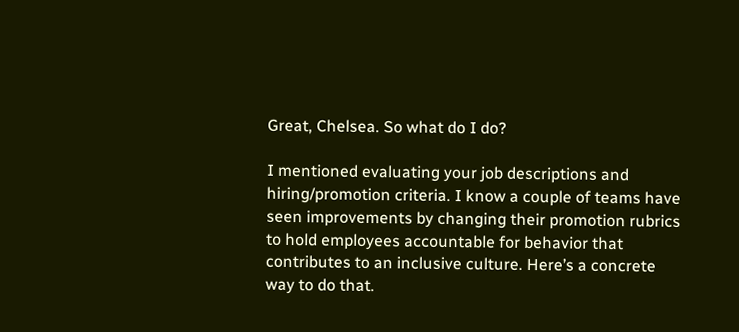Great, Chelsea. So what do I do?

I mentioned evaluating your job descriptions and hiring/promotion criteria. I know a couple of teams have seen improvements by changing their promotion rubrics to hold employees accountable for behavior that contributes to an inclusive culture. Here’s a concrete way to do that.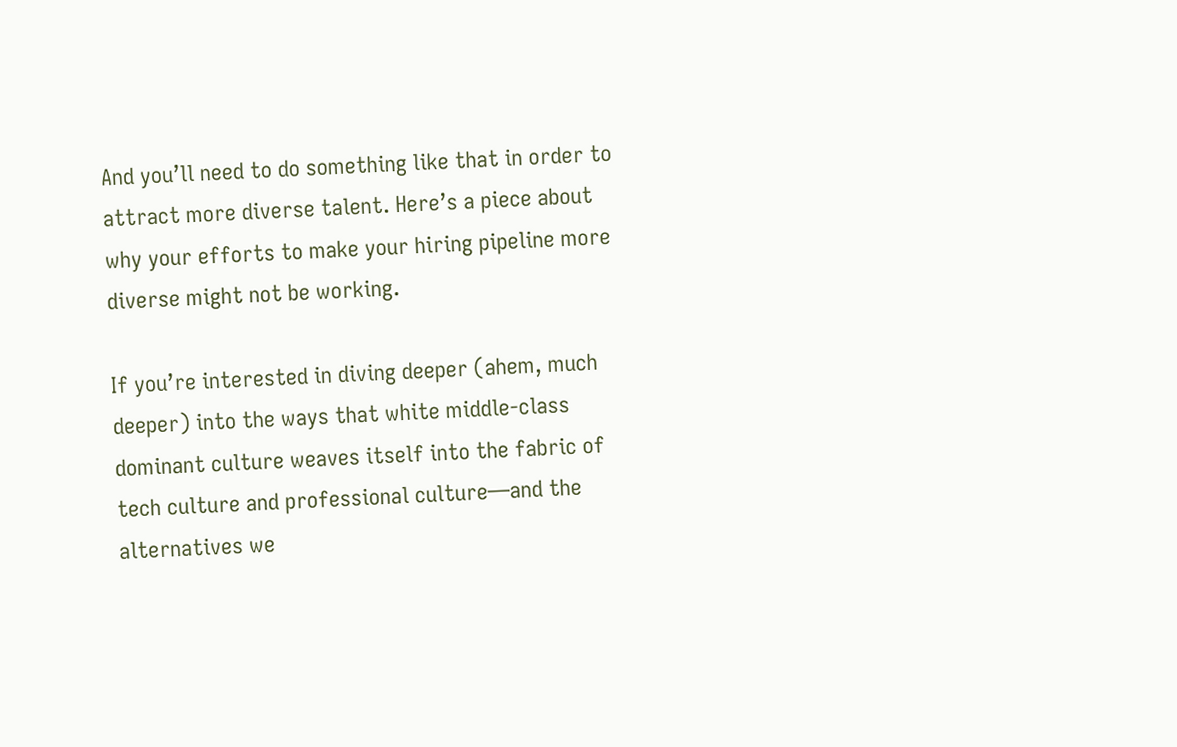And you’ll need to do something like that in order to attract more diverse talent. Here’s a piece about why your efforts to make your hiring pipeline more diverse might not be working.

If you’re interested in diving deeper (ahem, much deeper) into the ways that white middle-class dominant culture weaves itself into the fabric of tech culture and professional culture—and the alternatives we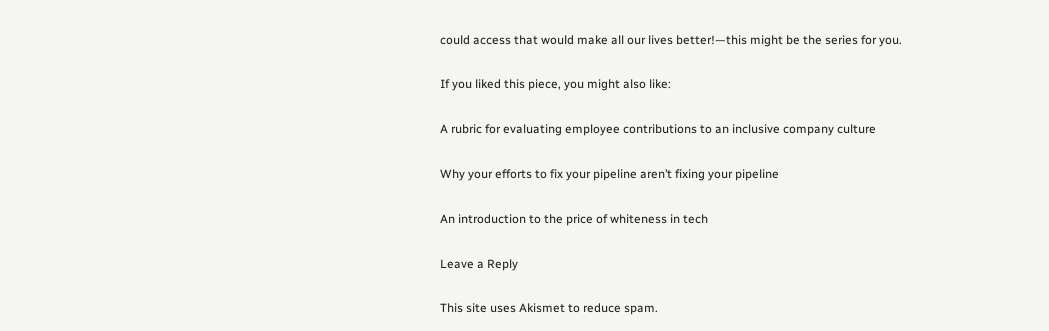could access that would make all our lives better!—this might be the series for you.

If you liked this piece, you might also like:

A rubric for evaluating employee contributions to an inclusive company culture

Why your efforts to fix your pipeline aren’t fixing your pipeline

An introduction to the price of whiteness in tech

Leave a Reply

This site uses Akismet to reduce spam.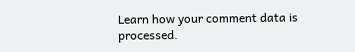Learn how your comment data is processed.